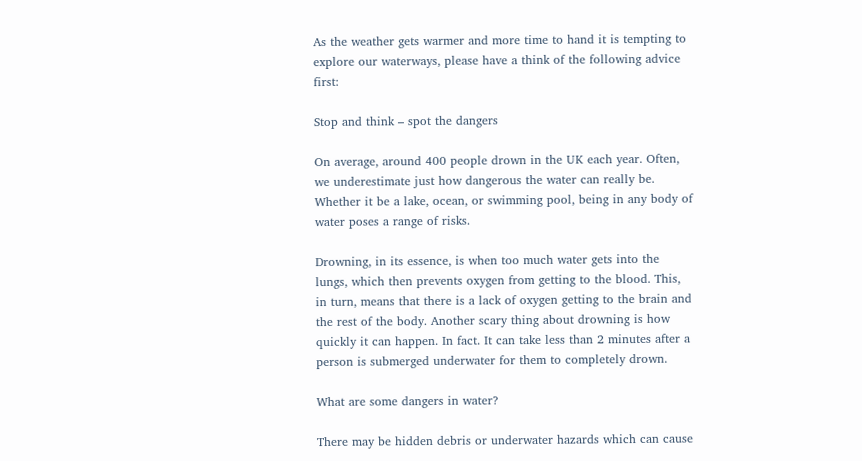As the weather gets warmer and more time to hand it is tempting to explore our waterways, please have a think of the following advice first:

Stop and think – spot the dangers

On average, around 400 people drown in the UK each year. Often, we underestimate just how dangerous the water can really be. Whether it be a lake, ocean, or swimming pool, being in any body of water poses a range of risks.

Drowning, in its essence, is when too much water gets into the lungs, which then prevents oxygen from getting to the blood. This, in turn, means that there is a lack of oxygen getting to the brain and the rest of the body. Another scary thing about drowning is how quickly it can happen. In fact. It can take less than 2 minutes after a person is submerged underwater for them to completely drown.

What are some dangers in water?

There may be hidden debris or underwater hazards which can cause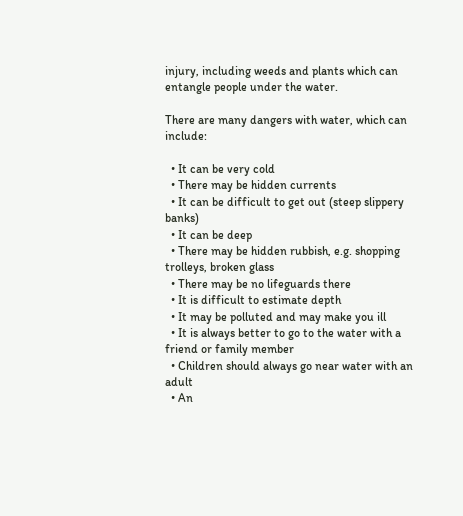injury, including weeds and plants which can entangle people under the water.

There are many dangers with water, which can include:

  • It can be very cold
  • There may be hidden currents
  • It can be difficult to get out (steep slippery banks)
  • It can be deep
  • There may be hidden rubbish, e.g. shopping trolleys, broken glass
  • There may be no lifeguards there
  • It is difficult to estimate depth
  • It may be polluted and may make you ill
  • It is always better to go to the water with a friend or family member
  • Children should always go near water with an adult
  • An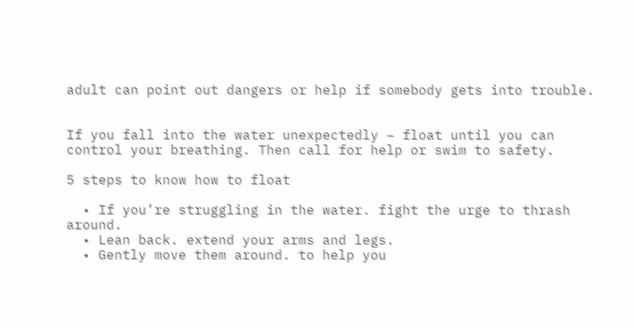adult can point out dangers or help if somebody gets into trouble.


If you fall into the water unexpectedly – float until you can control your breathing. Then call for help or swim to safety.

5 steps to know how to float

  • If you’re struggling in the water. fight the urge to thrash around.
  • Lean back. extend your arms and legs.
  • Gently move them around. to help you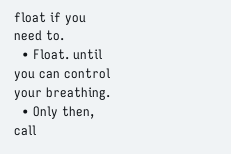float if you need to.
  • Float. until you can control your breathing.
  • Only then, call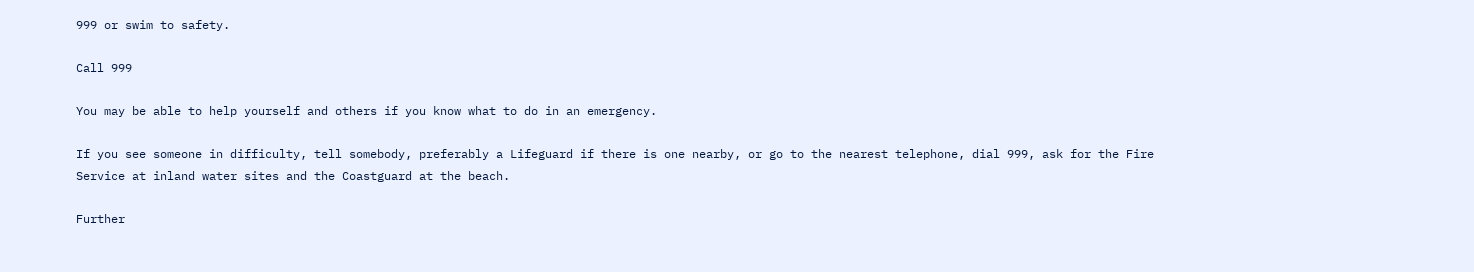999 or swim to safety.

Call 999

You may be able to help yourself and others if you know what to do in an emergency.

If you see someone in difficulty, tell somebody, preferably a Lifeguard if there is one nearby, or go to the nearest telephone, dial 999, ask for the Fire Service at inland water sites and the Coastguard at the beach.

Further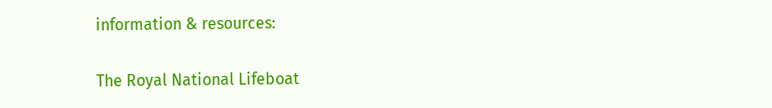information & resources:

The Royal National Lifeboat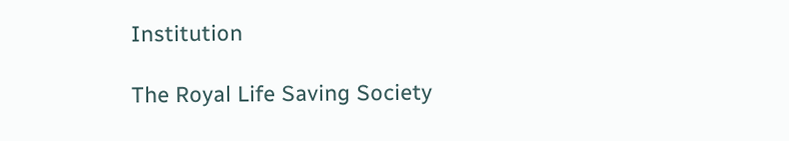Institution

The Royal Life Saving Society